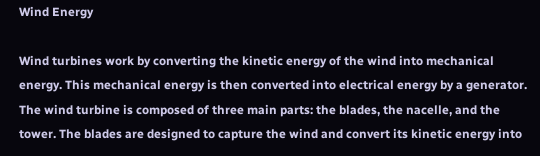Wind Energy

Wind turbines work by converting the kinetic energy of the wind into mechanical energy. This mechanical energy is then converted into electrical energy by a generator. The wind turbine is composed of three main parts: the blades, the nacelle, and the tower. The blades are designed to capture the wind and convert its kinetic energy into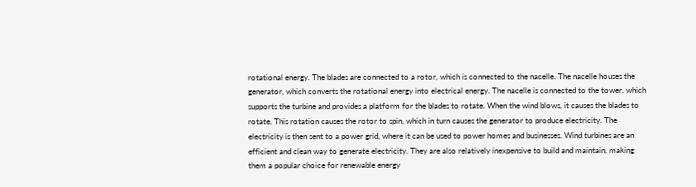rotational energy. The blades are connected to a rotor, which is connected to the nacelle. The nacelle houses the generator, which converts the rotational energy into electrical energy. The nacelle is connected to the tower, which supports the turbine and provides a platform for the blades to rotate. When the wind blows, it causes the blades to rotate. This rotation causes the rotor to spin, which in turn causes the generator to produce electricity. The electricity is then sent to a power grid, where it can be used to power homes and businesses. Wind turbines are an efficient and clean way to generate electricity. They are also relatively inexpensive to build and maintain, making them a popular choice for renewable energy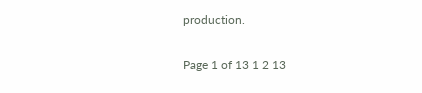production.

Page 1 of 13 1 2 13